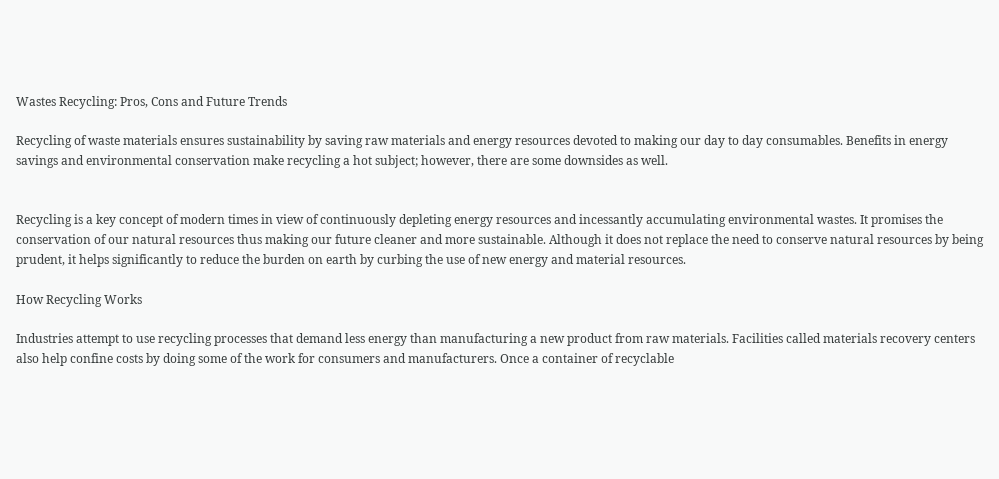Wastes Recycling: Pros, Cons and Future Trends

Recycling of waste materials ensures sustainability by saving raw materials and energy resources devoted to making our day to day consumables. Benefits in energy savings and environmental conservation make recycling a hot subject; however, there are some downsides as well.


Recycling is a key concept of modern times in view of continuously depleting energy resources and incessantly accumulating environmental wastes. It promises the conservation of our natural resources thus making our future cleaner and more sustainable. Although it does not replace the need to conserve natural resources by being prudent, it helps significantly to reduce the burden on earth by curbing the use of new energy and material resources.

How Recycling Works

Industries attempt to use recycling processes that demand less energy than manufacturing a new product from raw materials. Facilities called materials recovery centers also help confine costs by doing some of the work for consumers and manufacturers. Once a container of recyclable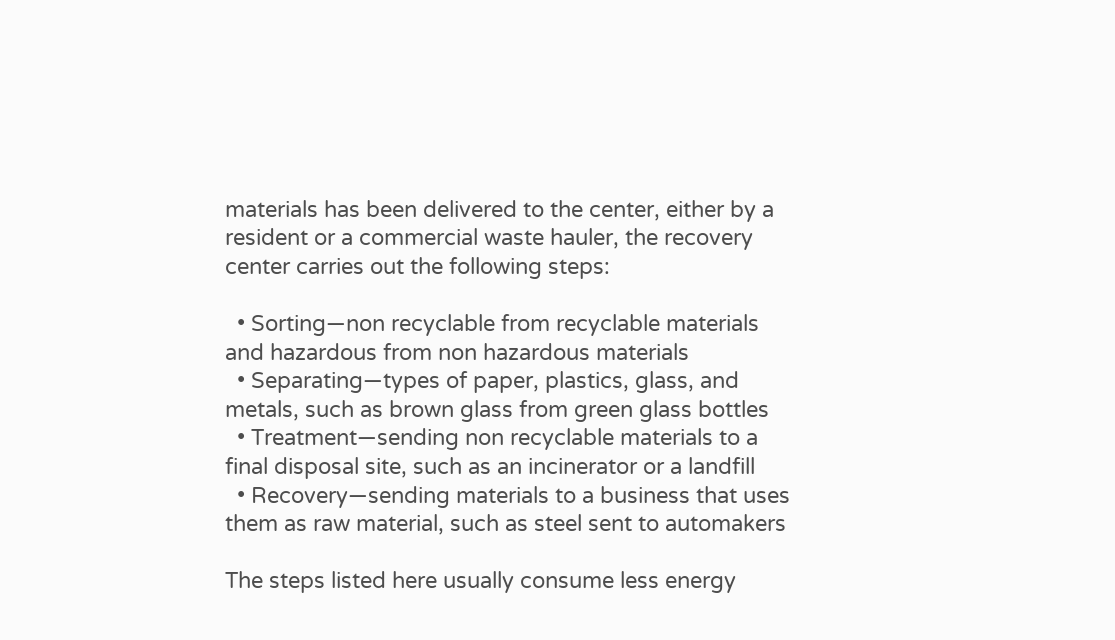materials has been delivered to the center, either by a resident or a commercial waste hauler, the recovery center carries out the following steps:

  • Sorting—non recyclable from recyclable materials and hazardous from non hazardous materials
  • Separating—types of paper, plastics, glass, and metals, such as brown glass from green glass bottles
  • Treatment—sending non recyclable materials to a final disposal site, such as an incinerator or a landfill
  • Recovery—sending materials to a business that uses them as raw material, such as steel sent to automakers

The steps listed here usually consume less energy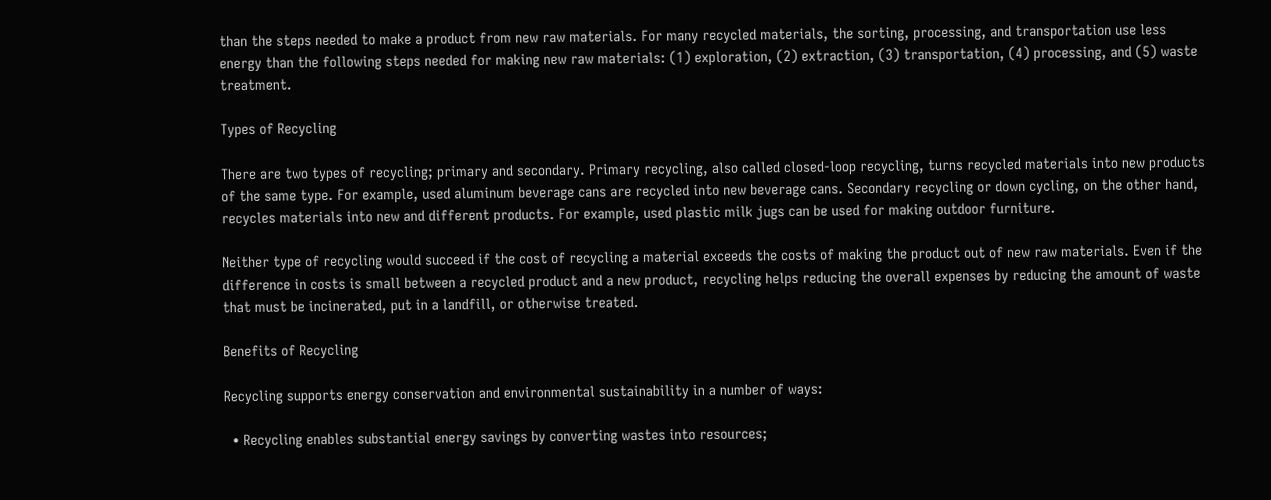than the steps needed to make a product from new raw materials. For many recycled materials, the sorting, processing, and transportation use less energy than the following steps needed for making new raw materials: (1) exploration, (2) extraction, (3) transportation, (4) processing, and (5) waste treatment.

Types of Recycling

There are two types of recycling; primary and secondary. Primary recycling, also called closed-loop recycling, turns recycled materials into new products of the same type. For example, used aluminum beverage cans are recycled into new beverage cans. Secondary recycling or down cycling, on the other hand, recycles materials into new and different products. For example, used plastic milk jugs can be used for making outdoor furniture.

Neither type of recycling would succeed if the cost of recycling a material exceeds the costs of making the product out of new raw materials. Even if the difference in costs is small between a recycled product and a new product, recycling helps reducing the overall expenses by reducing the amount of waste that must be incinerated, put in a landfill, or otherwise treated.

Benefits of Recycling

Recycling supports energy conservation and environmental sustainability in a number of ways:

  • Recycling enables substantial energy savings by converting wastes into resources;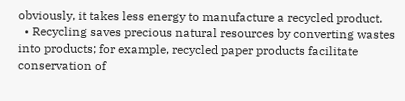obviously, it takes less energy to manufacture a recycled product.
  • Recycling saves precious natural resources by converting wastes into products; for example, recycled paper products facilitate conservation of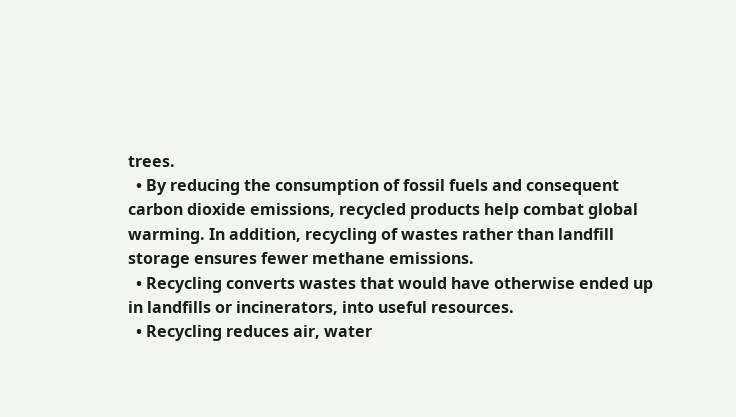trees.
  • By reducing the consumption of fossil fuels and consequent carbon dioxide emissions, recycled products help combat global warming. In addition, recycling of wastes rather than landfill storage ensures fewer methane emissions.
  • Recycling converts wastes that would have otherwise ended up in landfills or incinerators, into useful resources.
  • Recycling reduces air, water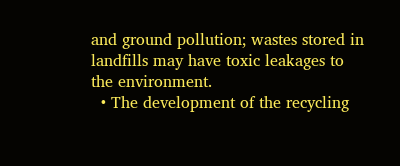and ground pollution; wastes stored in landfills may have toxic leakages to the environment.
  • The development of the recycling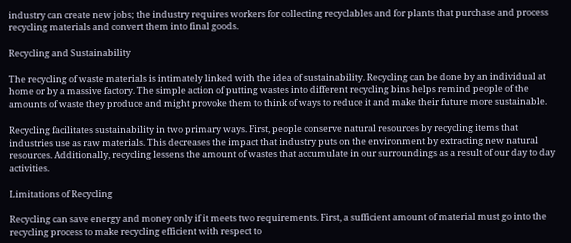industry can create new jobs; the industry requires workers for collecting recyclables and for plants that purchase and process recycling materials and convert them into final goods.

Recycling and Sustainability

The recycling of waste materials is intimately linked with the idea of sustainability. Recycling can be done by an individual at home or by a massive factory. The simple action of putting wastes into different recycling bins helps remind people of the amounts of waste they produce and might provoke them to think of ways to reduce it and make their future more sustainable.

Recycling facilitates sustainability in two primary ways. First, people conserve natural resources by recycling items that industries use as raw materials. This decreases the impact that industry puts on the environment by extracting new natural resources. Additionally, recycling lessens the amount of wastes that accumulate in our surroundings as a result of our day to day activities.

Limitations of Recycling

Recycling can save energy and money only if it meets two requirements. First, a sufficient amount of material must go into the recycling process to make recycling efficient with respect to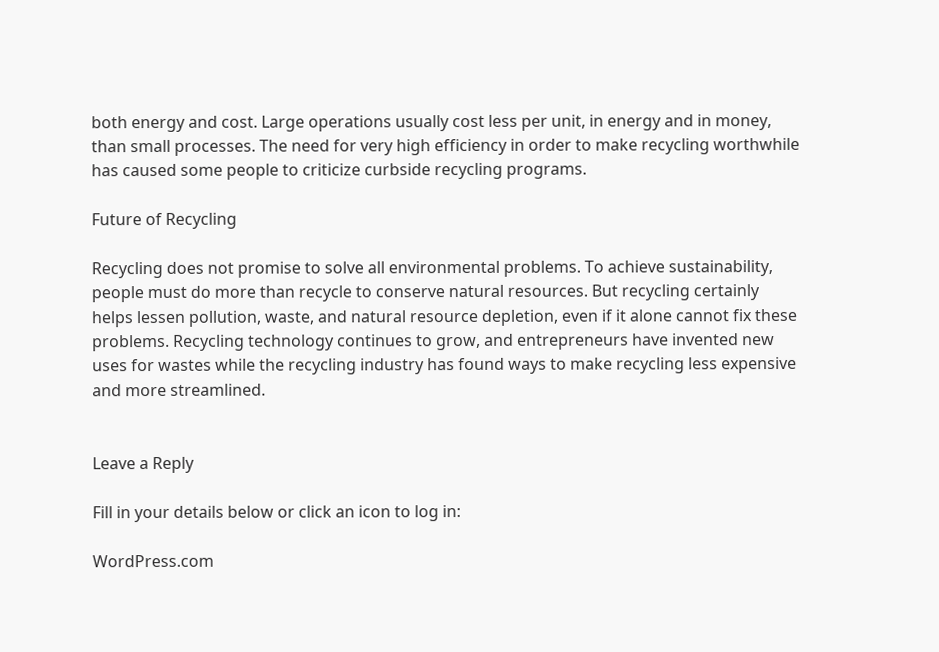both energy and cost. Large operations usually cost less per unit, in energy and in money, than small processes. The need for very high efficiency in order to make recycling worthwhile has caused some people to criticize curbside recycling programs.

Future of Recycling

Recycling does not promise to solve all environmental problems. To achieve sustainability, people must do more than recycle to conserve natural resources. But recycling certainly helps lessen pollution, waste, and natural resource depletion, even if it alone cannot fix these problems. Recycling technology continues to grow, and entrepreneurs have invented new uses for wastes while the recycling industry has found ways to make recycling less expensive and more streamlined.


Leave a Reply

Fill in your details below or click an icon to log in:

WordPress.com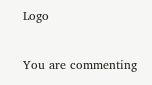Logo

You are commenting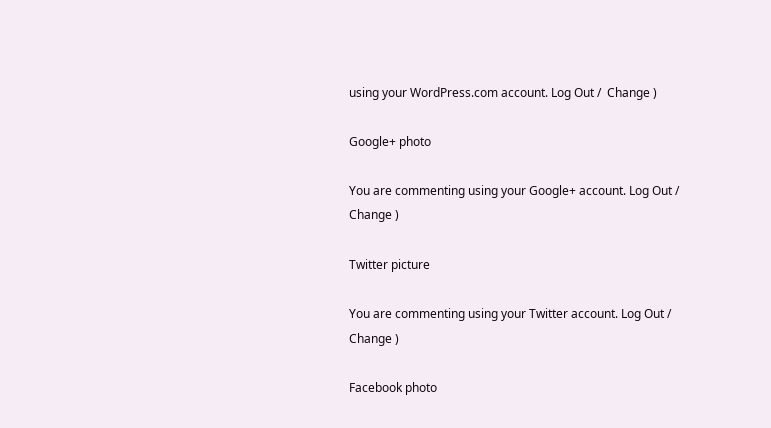using your WordPress.com account. Log Out /  Change )

Google+ photo

You are commenting using your Google+ account. Log Out /  Change )

Twitter picture

You are commenting using your Twitter account. Log Out /  Change )

Facebook photo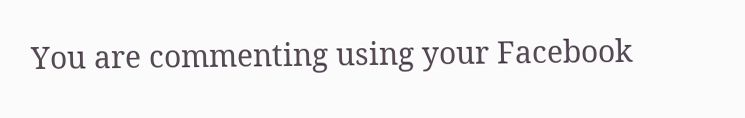You are commenting using your Facebook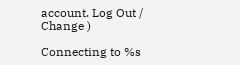account. Log Out /  Change )

Connecting to %s